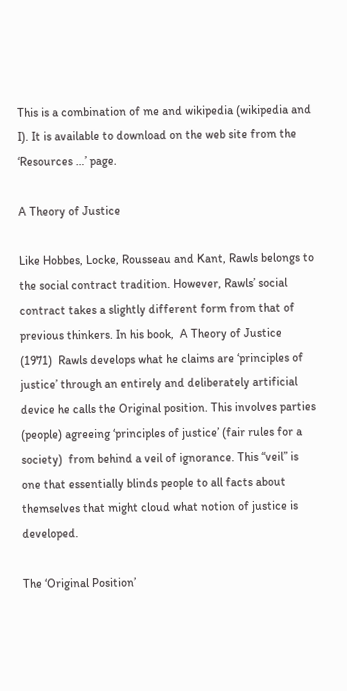This is a combination of me and wikipedia (wikipedia and I). It is available to download on the web site from the ‘Resources …’ page.

A Theory of Justice

Like Hobbes, Locke, Rousseau and Kant, Rawls belongs to the social contract tradition. However, Rawls’ social contract takes a slightly different form from that of previous thinkers. In his book,  A Theory of Justice (1971)  Rawls develops what he claims are ‘principles of justice’ through an entirely and deliberately artificial device he calls the Original position. This involves parties (people) agreeing ‘principles of justice’ (fair rules for a society)  from behind a veil of ignorance. This “veil” is one that essentially blinds people to all facts about themselves that might cloud what notion of justice is developed.

The ‘Original Position’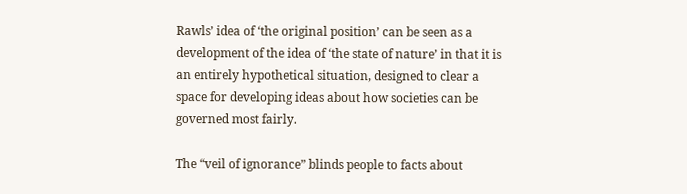Rawls’ idea of ‘the original position’ can be seen as a development of the idea of ‘the state of nature’ in that it is an entirely hypothetical situation, designed to clear a space for developing ideas about how societies can be governed most fairly.

The “veil of ignorance” blinds people to facts about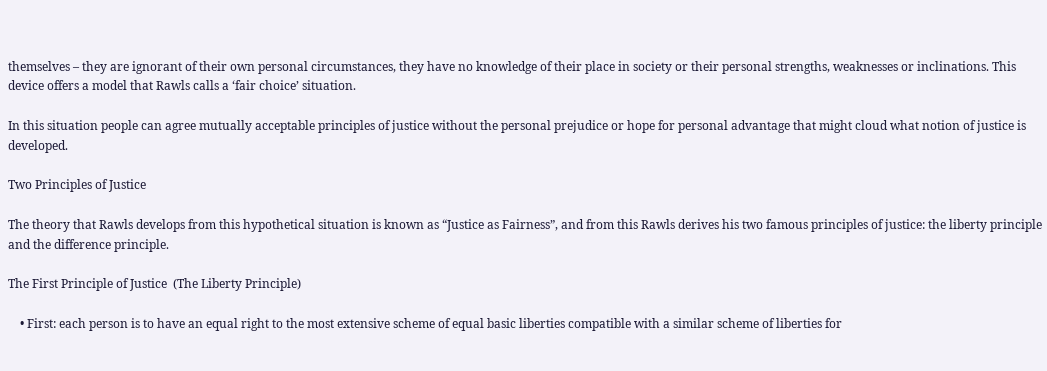themselves – they are ignorant of their own personal circumstances, they have no knowledge of their place in society or their personal strengths, weaknesses or inclinations. This device offers a model that Rawls calls a ‘fair choice’ situation.

In this situation people can agree mutually acceptable principles of justice without the personal prejudice or hope for personal advantage that might cloud what notion of justice is developed.

Two Principles of Justice

The theory that Rawls develops from this hypothetical situation is known as “Justice as Fairness”, and from this Rawls derives his two famous principles of justice: the liberty principle and the difference principle.

The First Principle of Justice  (The Liberty Principle)

    • First: each person is to have an equal right to the most extensive scheme of equal basic liberties compatible with a similar scheme of liberties for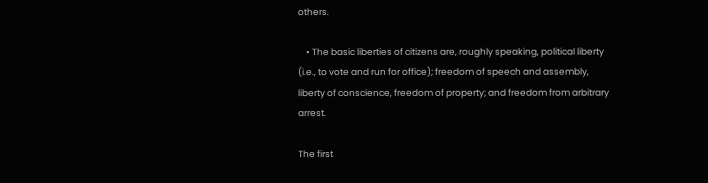others.

    • The basic liberties of citizens are, roughly speaking, political liberty (i.e., to vote and run for office); freedom of speech and assembly, liberty of conscience, freedom of property; and freedom from arbitrary arrest.

The first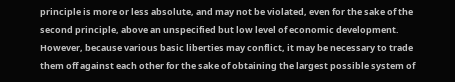principle is more or less absolute, and may not be violated, even for the sake of the second principle, above an unspecified but low level of economic development. However, because various basic liberties may conflict, it may be necessary to trade them off against each other for the sake of obtaining the largest possible system of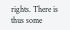rights. There is thus some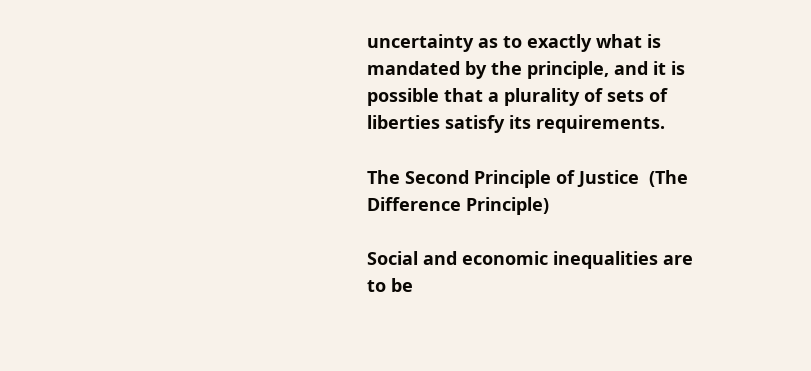uncertainty as to exactly what is mandated by the principle, and it is possible that a plurality of sets of liberties satisfy its requirements.

The Second Principle of Justice  (The Difference Principle)

Social and economic inequalities are to be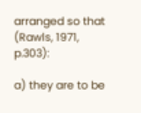arranged so that (Rawls, 1971, p.303):

a) they are to be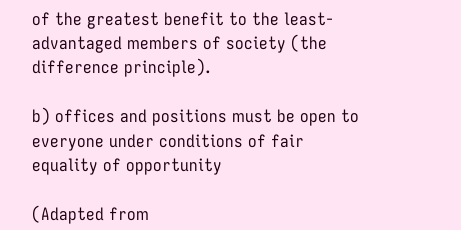of the greatest benefit to the least-advantaged members of society (the difference principle).

b) offices and positions must be open to everyone under conditions of fair equality of opportunity

(Adapted from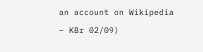an account on Wikipedia – KBr 02/09)